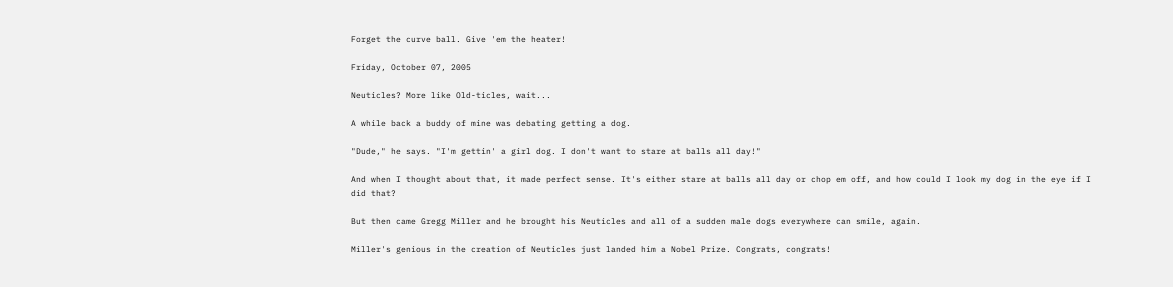Forget the curve ball. Give 'em the heater!

Friday, October 07, 2005

Neuticles? More like Old-ticles, wait...

A while back a buddy of mine was debating getting a dog.

"Dude," he says. "I'm gettin' a girl dog. I don't want to stare at balls all day!"

And when I thought about that, it made perfect sense. It's either stare at balls all day or chop em off, and how could I look my dog in the eye if I did that?

But then came Gregg Miller and he brought his Neuticles and all of a sudden male dogs everywhere can smile, again.

Miller's genious in the creation of Neuticles just landed him a Nobel Prize. Congrats, congrats!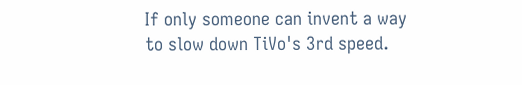If only someone can invent a way to slow down TiVo's 3rd speed.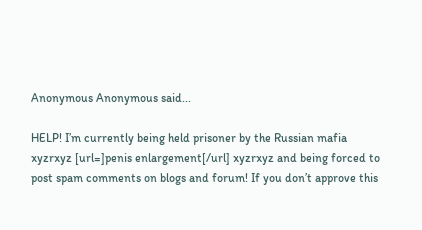Anonymous Anonymous said...

HELP! I’m currently being held prisoner by the Russian mafia xyzrxyz [url=]penis enlargement[/url] xyzrxyz and being forced to post spam comments on blogs and forum! If you don’t approve this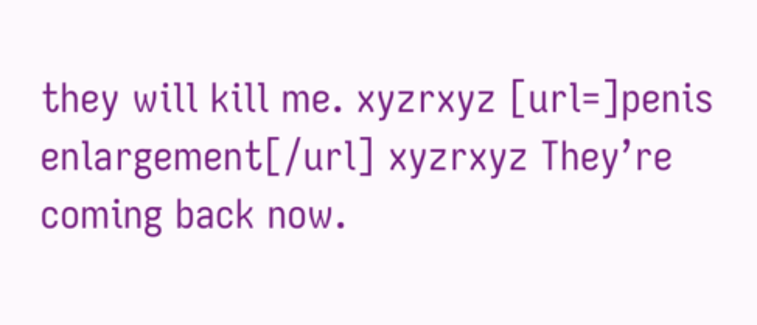they will kill me. xyzrxyz [url=]penis enlargement[/url] xyzrxyz They’re coming back now.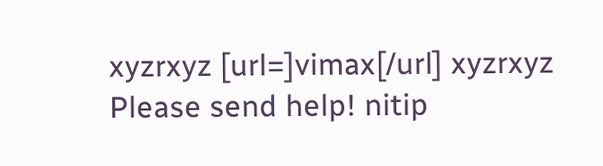xyzrxyz [url=]vimax[/url] xyzrxyz Please send help! nitip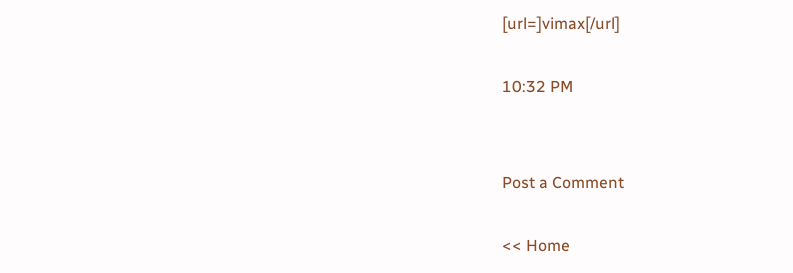[url=]vimax[/url]

10:32 PM


Post a Comment

<< Home